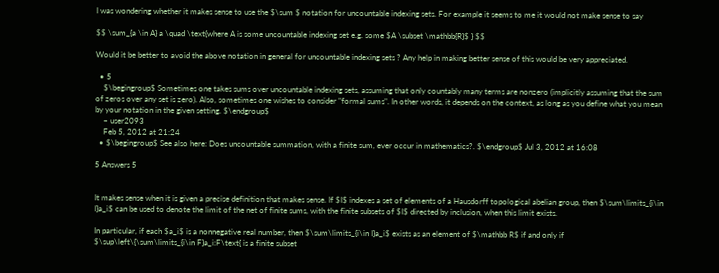I was wondering whether it makes sense to use the $\sum $ notation for uncountable indexing sets. For example it seems to me it would not make sense to say

$$ \sum_{a \in A} a \quad \text{where A is some uncountable indexing set e.g. some $A \subset \mathbb{R}$ } $$

Would it be better to avoid the above notation in general for uncountable indexing sets ? Any help in making better sense of this would be very appreciated.

  • 5
    $\begingroup$ Sometimes one takes sums over uncountable indexing sets, assuming that only countably many terms are nonzero (implicitly assuming that the sum of zeros over any set is zero). Also, sometimes one wishes to consider "formal sums". In other words, it depends on the context, as long as you define what you mean by your notation in the given setting. $\endgroup$
    – user2093
    Feb 5, 2012 at 21:24
  • $\begingroup$ See also here: Does uncountable summation, with a finite sum, ever occur in mathematics?. $\endgroup$ Jul 3, 2012 at 16:08

5 Answers 5


It makes sense when it is given a precise definition that makes sense. If $I$ indexes a set of elements of a Hausdorff topological abelian group, then $\sum\limits_{i\in I}a_i$ can be used to denote the limit of the net of finite sums, with the finite subsets of $I$ directed by inclusion, when this limit exists.

In particular, if each $a_i$ is a nonnegative real number, then $\sum\limits_{i\in I}a_i$ exists as an element of $\mathbb R$ if and only if $\sup\left\{\sum\limits_{i\in F}a_i:F\text{ is a finite subset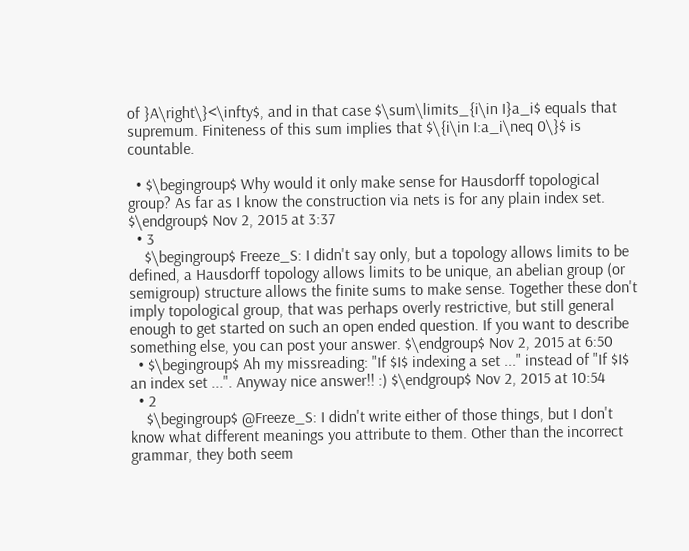of }A\right\}<\infty$, and in that case $\sum\limits_{i\in I}a_i$ equals that supremum. Finiteness of this sum implies that $\{i\in I:a_i\neq 0\}$ is countable.

  • $\begingroup$ Why would it only make sense for Hausdorff topological group? As far as I know the construction via nets is for any plain index set. $\endgroup$ Nov 2, 2015 at 3:37
  • 3
    $\begingroup$ Freeze_S: I didn't say only, but a topology allows limits to be defined, a Hausdorff topology allows limits to be unique, an abelian group (or semigroup) structure allows the finite sums to make sense. Together these don't imply topological group, that was perhaps overly restrictive, but still general enough to get started on such an open ended question. If you want to describe something else, you can post your answer. $\endgroup$ Nov 2, 2015 at 6:50
  • $\begingroup$ Ah my missreading: "If $I$ indexing a set ..." instead of "If $I$ an index set ...". Anyway nice answer!! :) $\endgroup$ Nov 2, 2015 at 10:54
  • 2
    $\begingroup$ @Freeze_S: I didn't write either of those things, but I don't know what different meanings you attribute to them. Other than the incorrect grammar, they both seem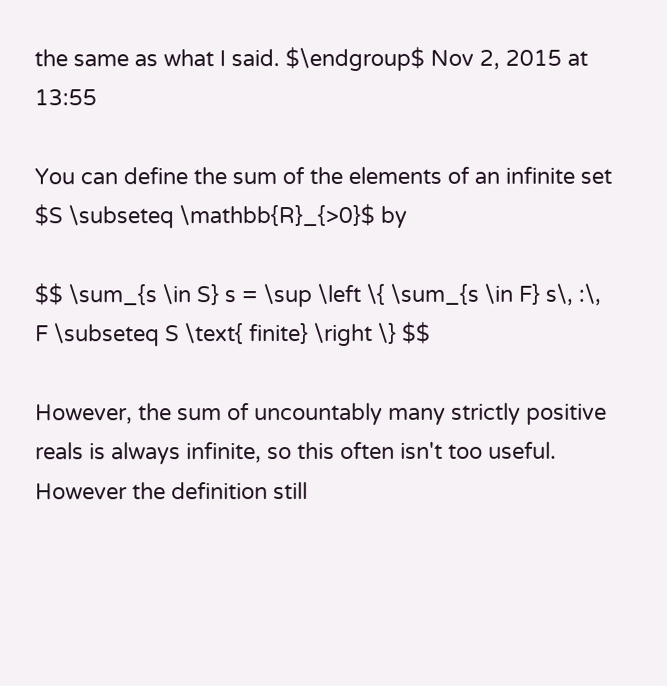the same as what I said. $\endgroup$ Nov 2, 2015 at 13:55

You can define the sum of the elements of an infinite set $S \subseteq \mathbb{R}_{>0}$ by

$$ \sum_{s \in S} s = \sup \left \{ \sum_{s \in F} s\, :\, F \subseteq S \text{ finite} \right \} $$

However, the sum of uncountably many strictly positive reals is always infinite, so this often isn't too useful. However the definition still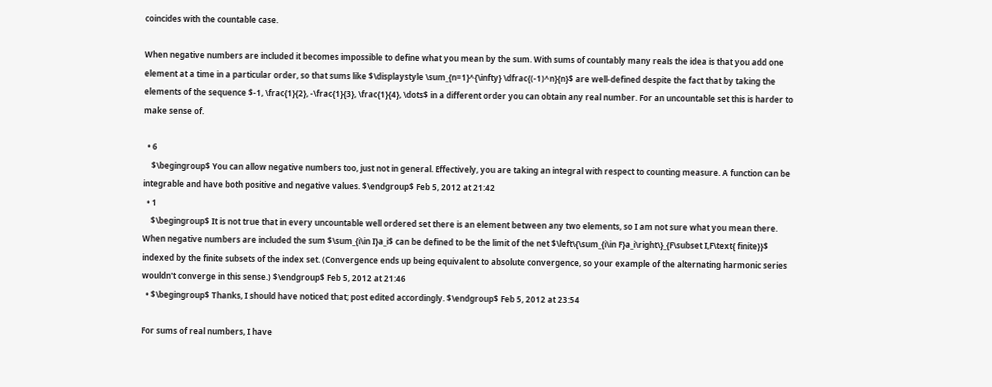coincides with the countable case.

When negative numbers are included it becomes impossible to define what you mean by the sum. With sums of countably many reals the idea is that you add one element at a time in a particular order, so that sums like $\displaystyle \sum_{n=1}^{\infty} \dfrac{(-1)^n}{n}$ are well-defined despite the fact that by taking the elements of the sequence $-1, \frac{1}{2}, -\frac{1}{3}, \frac{1}{4}, \dots$ in a different order you can obtain any real number. For an uncountable set this is harder to make sense of.

  • 6
    $\begingroup$ You can allow negative numbers too, just not in general. Effectively, you are taking an integral with respect to counting measure. A function can be integrable and have both positive and negative values. $\endgroup$ Feb 5, 2012 at 21:42
  • 1
    $\begingroup$ It is not true that in every uncountable well ordered set there is an element between any two elements, so I am not sure what you mean there. When negative numbers are included the sum $\sum_{i\in I}a_i$ can be defined to be the limit of the net $\left\{\sum_{i\in F}a_i\right\}_{F\subset I,F\text{ finite}}$ indexed by the finite subsets of the index set. (Convergence ends up being equivalent to absolute convergence, so your example of the alternating harmonic series wouldn't converge in this sense.) $\endgroup$ Feb 5, 2012 at 21:46
  • $\begingroup$ Thanks, I should have noticed that; post edited accordingly. $\endgroup$ Feb 5, 2012 at 23:54

For sums of real numbers, I have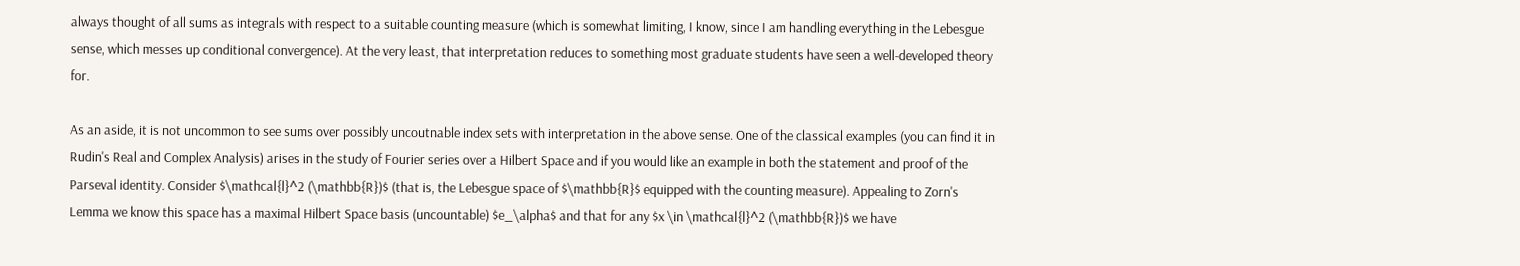always thought of all sums as integrals with respect to a suitable counting measure (which is somewhat limiting, I know, since I am handling everything in the Lebesgue sense, which messes up conditional convergence). At the very least, that interpretation reduces to something most graduate students have seen a well-developed theory for.

As an aside, it is not uncommon to see sums over possibly uncoutnable index sets with interpretation in the above sense. One of the classical examples (you can find it in Rudin's Real and Complex Analysis) arises in the study of Fourier series over a Hilbert Space and if you would like an example in both the statement and proof of the Parseval identity. Consider $\mathcal{l}^2 (\mathbb{R})$ (that is, the Lebesgue space of $\mathbb{R}$ equipped with the counting measure). Appealing to Zorn's Lemma we know this space has a maximal Hilbert Space basis (uncountable) $e_\alpha$ and that for any $x \in \mathcal{l}^2 (\mathbb{R})$ we have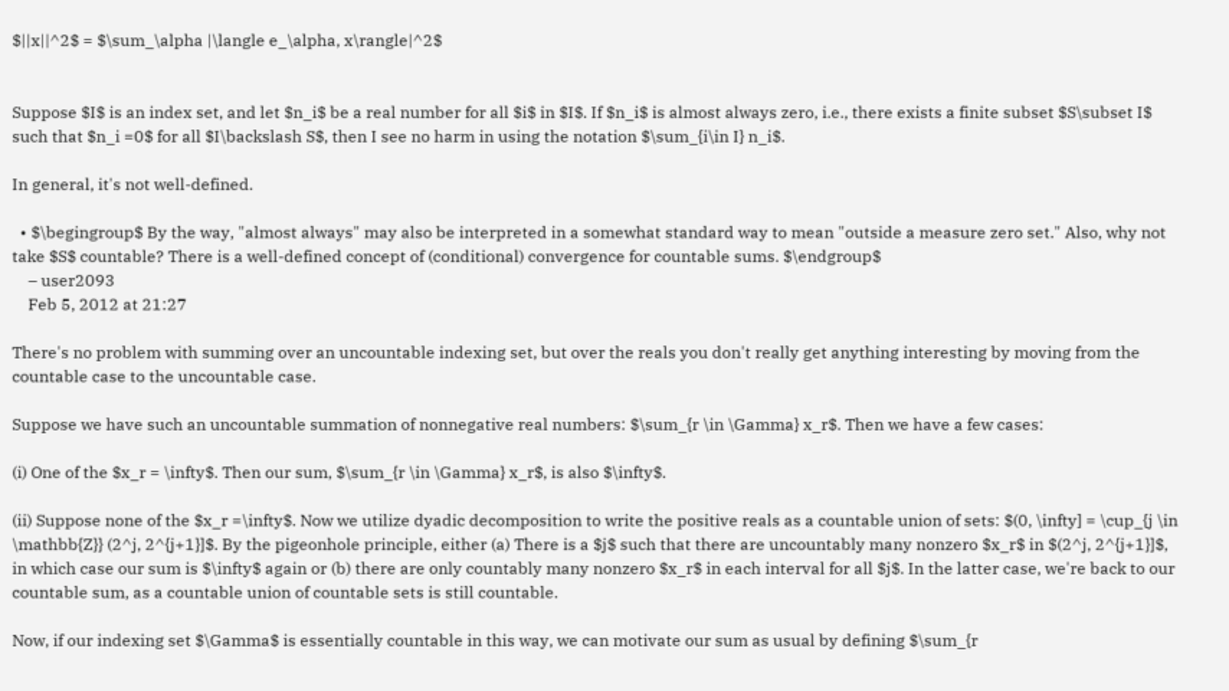$||x||^2$ = $\sum_\alpha |\langle e_\alpha, x\rangle|^2$


Suppose $I$ is an index set, and let $n_i$ be a real number for all $i$ in $I$. If $n_i$ is almost always zero, i.e., there exists a finite subset $S\subset I$ such that $n_i =0$ for all $I\backslash S$, then I see no harm in using the notation $\sum_{i\in I} n_i$.

In general, it's not well-defined.

  • $\begingroup$ By the way, "almost always" may also be interpreted in a somewhat standard way to mean "outside a measure zero set." Also, why not take $S$ countable? There is a well-defined concept of (conditional) convergence for countable sums. $\endgroup$
    – user2093
    Feb 5, 2012 at 21:27

There's no problem with summing over an uncountable indexing set, but over the reals you don't really get anything interesting by moving from the countable case to the uncountable case.

Suppose we have such an uncountable summation of nonnegative real numbers: $\sum_{r \in \Gamma} x_r$. Then we have a few cases:

(i) One of the $x_r = \infty$. Then our sum, $\sum_{r \in \Gamma} x_r$, is also $\infty$.

(ii) Suppose none of the $x_r =\infty$. Now we utilize dyadic decomposition to write the positive reals as a countable union of sets: $(0, \infty] = \cup_{j \in \mathbb{Z}} (2^j, 2^{j+1}]$. By the pigeonhole principle, either (a) There is a $j$ such that there are uncountably many nonzero $x_r$ in $(2^j, 2^{j+1}]$, in which case our sum is $\infty$ again or (b) there are only countably many nonzero $x_r$ in each interval for all $j$. In the latter case, we're back to our countable sum, as a countable union of countable sets is still countable.

Now, if our indexing set $\Gamma$ is essentially countable in this way, we can motivate our sum as usual by defining $\sum_{r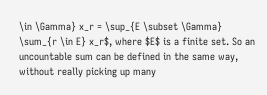\in \Gamma} x_r = \sup_{E \subset \Gamma} \sum_{r \in E} x_r$, where $E$ is a finite set. So an uncountable sum can be defined in the same way, without really picking up many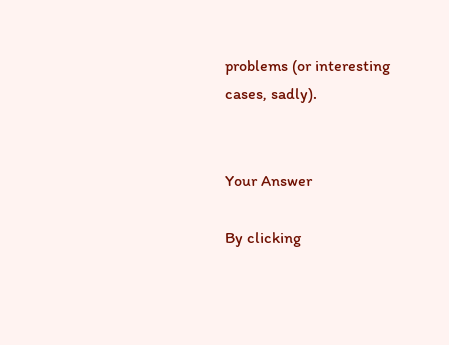problems (or interesting cases, sadly).


Your Answer

By clicking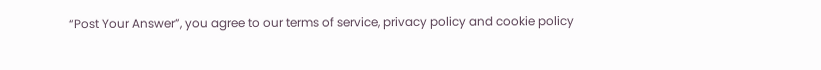“Post Your Answer”, you agree to our terms of service, privacy policy and cookie policy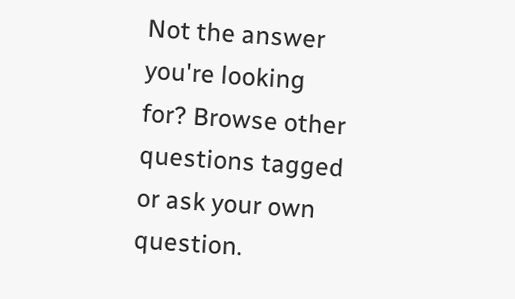Not the answer you're looking for? Browse other questions tagged or ask your own question.